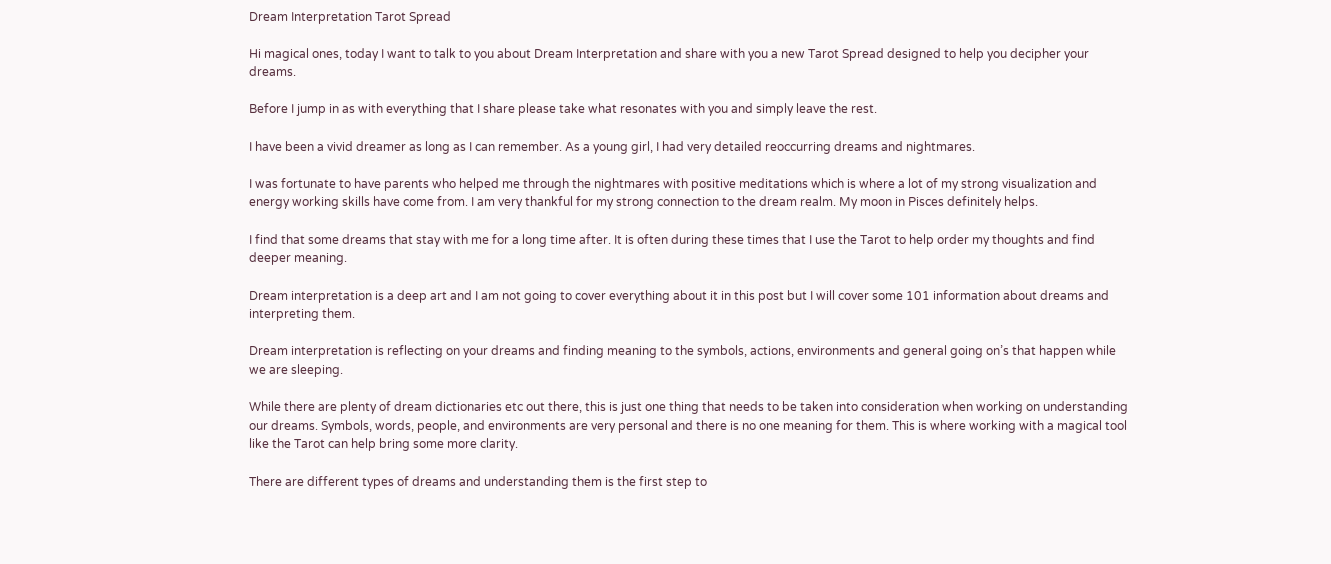Dream Interpretation Tarot Spread

Hi magical ones, today I want to talk to you about Dream Interpretation and share with you a new Tarot Spread designed to help you decipher your dreams.

Before I jump in as with everything that I share please take what resonates with you and simply leave the rest.

I have been a vivid dreamer as long as I can remember. As a young girl, I had very detailed reoccurring dreams and nightmares.

I was fortunate to have parents who helped me through the nightmares with positive meditations which is where a lot of my strong visualization and energy working skills have come from. I am very thankful for my strong connection to the dream realm. My moon in Pisces definitely helps.

I find that some dreams that stay with me for a long time after. It is often during these times that I use the Tarot to help order my thoughts and find deeper meaning.

Dream interpretation is a deep art and I am not going to cover everything about it in this post but I will cover some 101 information about dreams and interpreting them.

Dream interpretation is reflecting on your dreams and finding meaning to the symbols, actions, environments and general going on’s that happen while we are sleeping.

While there are plenty of dream dictionaries etc out there, this is just one thing that needs to be taken into consideration when working on understanding our dreams. Symbols, words, people, and environments are very personal and there is no one meaning for them. This is where working with a magical tool like the Tarot can help bring some more clarity.

There are different types of dreams and understanding them is the first step to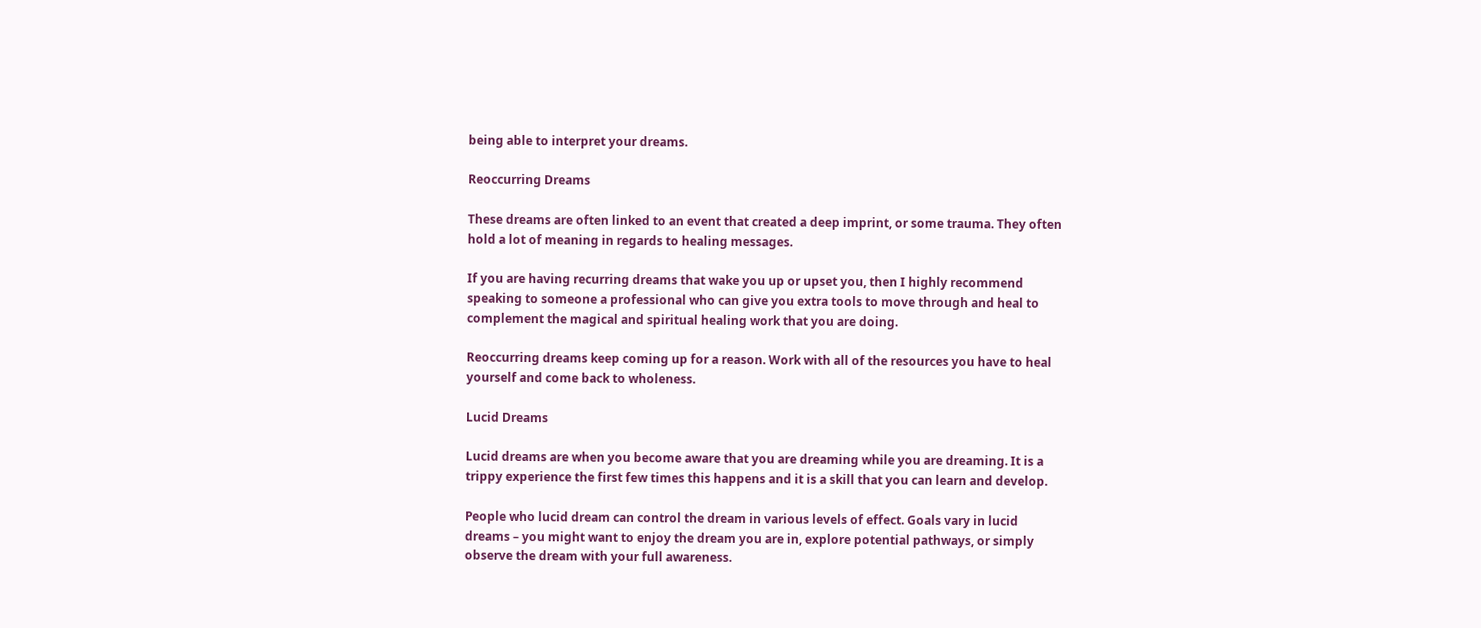being able to interpret your dreams.

Reoccurring Dreams

These dreams are often linked to an event that created a deep imprint, or some trauma. They often hold a lot of meaning in regards to healing messages.

If you are having recurring dreams that wake you up or upset you, then I highly recommend speaking to someone a professional who can give you extra tools to move through and heal to complement the magical and spiritual healing work that you are doing.

Reoccurring dreams keep coming up for a reason. Work with all of the resources you have to heal yourself and come back to wholeness.

Lucid Dreams

Lucid dreams are when you become aware that you are dreaming while you are dreaming. It is a trippy experience the first few times this happens and it is a skill that you can learn and develop.

People who lucid dream can control the dream in various levels of effect. Goals vary in lucid dreams – you might want to enjoy the dream you are in, explore potential pathways, or simply observe the dream with your full awareness.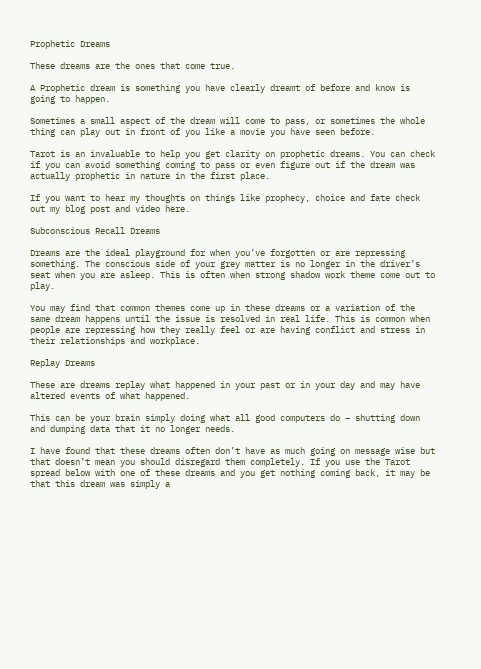Prophetic Dreams

These dreams are the ones that come true.

A Prophetic dream is something you have clearly dreamt of before and know is going to happen.

Sometimes a small aspect of the dream will come to pass, or sometimes the whole thing can play out in front of you like a movie you have seen before.

Tarot is an invaluable to help you get clarity on prophetic dreams. You can check if you can avoid something coming to pass or even figure out if the dream was actually prophetic in nature in the first place.

If you want to hear my thoughts on things like prophecy, choice and fate check out my blog post and video here.

Subconscious Recall Dreams

Dreams are the ideal playground for when you’ve forgotten or are repressing something. The conscious side of your grey matter is no longer in the driver’s seat when you are asleep. This is often when strong shadow work theme come out to play.

You may find that common themes come up in these dreams or a variation of the same dream happens until the issue is resolved in real life. This is common when people are repressing how they really feel or are having conflict and stress in their relationships and workplace.

Replay Dreams

These are dreams replay what happened in your past or in your day and may have altered events of what happened.

This can be your brain simply doing what all good computers do – shutting down and dumping data that it no longer needs.

I have found that these dreams often don’t have as much going on message wise but that doesn’t mean you should disregard them completely. If you use the Tarot spread below with one of these dreams and you get nothing coming back, it may be that this dream was simply a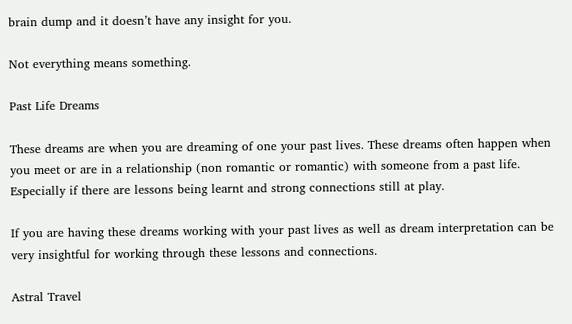brain dump and it doesn’t have any insight for you.

Not everything means something.

Past Life Dreams

These dreams are when you are dreaming of one your past lives. These dreams often happen when you meet or are in a relationship (non romantic or romantic) with someone from a past life. Especially if there are lessons being learnt and strong connections still at play.

If you are having these dreams working with your past lives as well as dream interpretation can be very insightful for working through these lessons and connections.

Astral Travel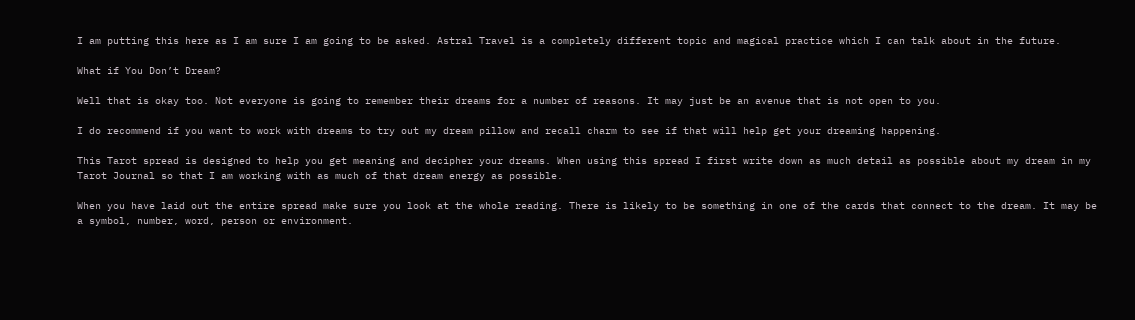I am putting this here as I am sure I am going to be asked. Astral Travel is a completely different topic and magical practice which I can talk about in the future.

What if You Don’t Dream?

Well that is okay too. Not everyone is going to remember their dreams for a number of reasons. It may just be an avenue that is not open to you.

I do recommend if you want to work with dreams to try out my dream pillow and recall charm to see if that will help get your dreaming happening.

This Tarot spread is designed to help you get meaning and decipher your dreams. When using this spread I first write down as much detail as possible about my dream in my Tarot Journal so that I am working with as much of that dream energy as possible.

When you have laid out the entire spread make sure you look at the whole reading. There is likely to be something in one of the cards that connect to the dream. It may be a symbol, number, word, person or environment.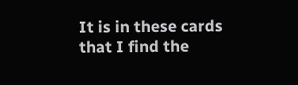It is in these cards that I find the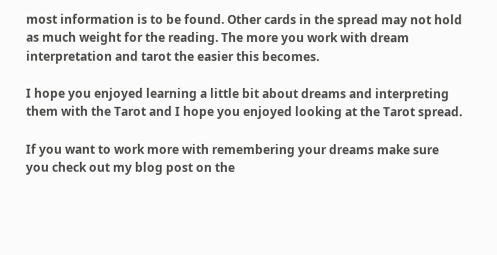most information is to be found. Other cards in the spread may not hold as much weight for the reading. The more you work with dream interpretation and tarot the easier this becomes.

I hope you enjoyed learning a little bit about dreams and interpreting them with the Tarot and I hope you enjoyed looking at the Tarot spread.

If you want to work more with remembering your dreams make sure you check out my blog post on the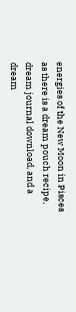energies of the New Moon in Pisces as there is a dream pouch recipe, dream journal download, and a dream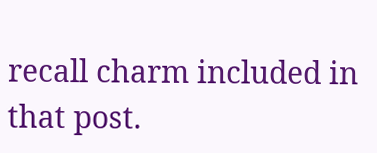recall charm included in that post.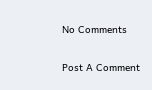No Comments

Post A Comment